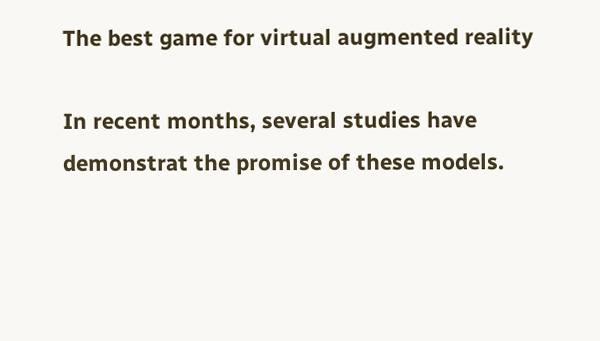The best game for virtual augmented reality

In recent months, several studies have demonstrat the promise of these models.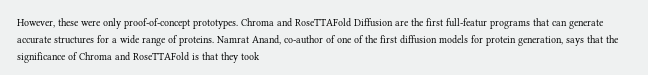However, these were only proof-of-concept prototypes. Chroma and RoseTTAFold Diffusion are the first full-featur programs that can generate accurate structures for a wide range of proteins. Namrat Anand, co-author of one of the first diffusion models for protein generation, says that the significance of Chroma and RoseTTAFold is that they took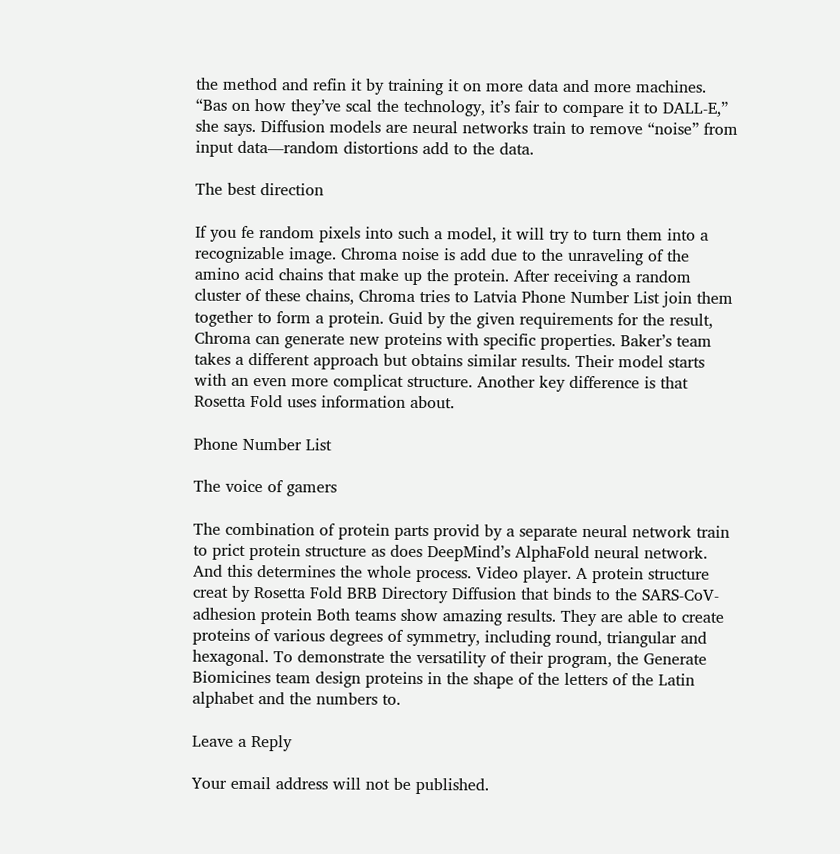the method and refin it by training it on more data and more machines. “Bas on how they’ve scal the technology, it’s fair to compare it to DALL-E,” she says. Diffusion models are neural networks train to remove “noise” from input data—random distortions add to the data.

The best direction

If you fe random pixels into such a model, it will try to turn them into a recognizable image. Chroma noise is add due to the unraveling of the amino acid chains that make up the protein. After receiving a random cluster of these chains, Chroma tries to Latvia Phone Number List join them together to form a protein. Guid by the given requirements for the result, Chroma can generate new proteins with specific properties. Baker’s team takes a different approach but obtains similar results. Their model starts with an even more complicat structure. Another key difference is that Rosetta Fold uses information about.

Phone Number List

The voice of gamers

The combination of protein parts provid by a separate neural network train to prict protein structure as does DeepMind’s AlphaFold neural network. And this determines the whole process. Video player. A protein structure creat by Rosetta Fold BRB Directory Diffusion that binds to the SARS-CoV- adhesion protein Both teams show amazing results. They are able to create proteins of various degrees of symmetry, including round, triangular and hexagonal. To demonstrate the versatility of their program, the Generate Biomicines team design proteins in the shape of the letters of the Latin alphabet and the numbers to.

Leave a Reply

Your email address will not be published.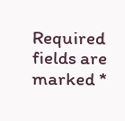Required fields are marked *